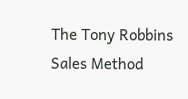The Tony Robbins Sales Method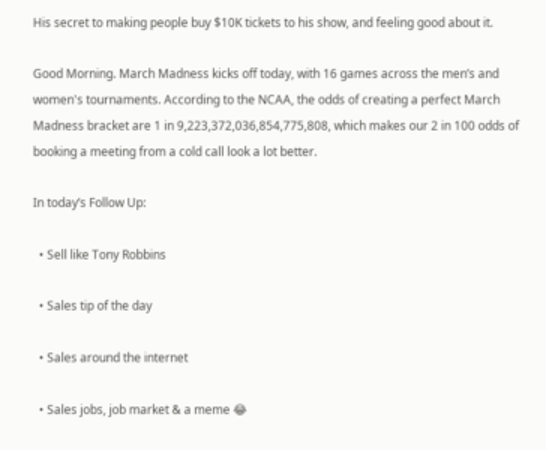His secret to making people buy $10K tickets to his show, and feeling good about it.

Good Morning. March Madness kicks off today, with 16 games across the men’s and women's tournaments. According to the NCAA, the odds of creating a perfect March Madness bracket are 1 in 9,223,372,036,854,775,808, which makes our 2 in 100 odds of booking a meeting from a cold call look a lot better.

In today’s Follow Up:

  • Sell like Tony Robbins

  • Sales tip of the day

  • Sales around the internet

  • Sales jobs, job market & a meme 😂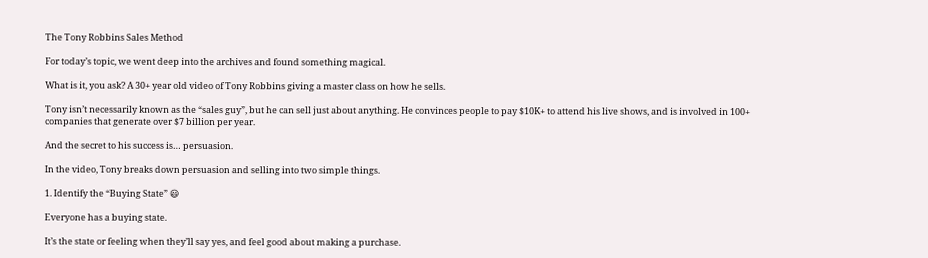The Tony Robbins Sales Method

For today’s topic, we went deep into the archives and found something magical.

What is it, you ask? A 30+ year old video of Tony Robbins giving a master class on how he sells.

Tony isn’t necessarily known as the “sales guy”, but he can sell just about anything. He convinces people to pay $10K+ to attend his live shows, and is involved in 100+ companies that generate over $7 billion per year.

And the secret to his success is… persuasion.

In the video, Tony breaks down persuasion and selling into two simple things.

1. Identify the “Buying State” 😃

Everyone has a buying state.

It’s the state or feeling when they’ll say yes, and feel good about making a purchase.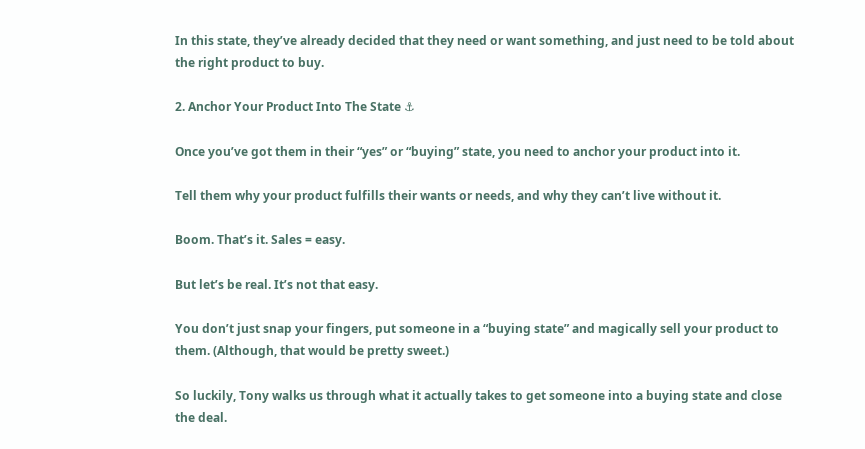In this state, they’ve already decided that they need or want something, and just need to be told about the right product to buy.

2. Anchor Your Product Into The State ⚓

Once you’ve got them in their “yes” or “buying” state, you need to anchor your product into it.

Tell them why your product fulfills their wants or needs, and why they can’t live without it.

Boom. That’s it. Sales = easy.

But let’s be real. It’s not that easy.

You don’t just snap your fingers, put someone in a “buying state” and magically sell your product to them. (Although, that would be pretty sweet.)

So luckily, Tony walks us through what it actually takes to get someone into a buying state and close the deal.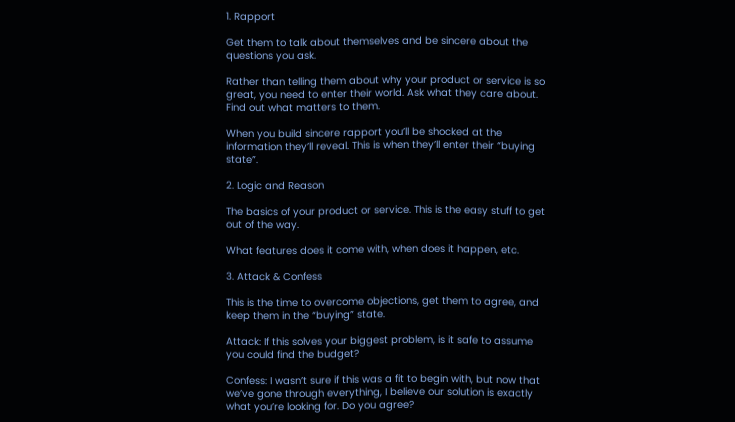1. Rapport

Get them to talk about themselves and be sincere about the questions you ask.

Rather than telling them about why your product or service is so great, you need to enter their world. Ask what they care about. Find out what matters to them.

When you build sincere rapport you’ll be shocked at the information they’ll reveal. This is when they’ll enter their “buying state”.

2. Logic and Reason

The basics of your product or service. This is the easy stuff to get out of the way.

What features does it come with, when does it happen, etc.

3. Attack & Confess

This is the time to overcome objections, get them to agree, and keep them in the “buying” state.

Attack: If this solves your biggest problem, is it safe to assume you could find the budget?

Confess: I wasn’t sure if this was a fit to begin with, but now that we’ve gone through everything, I believe our solution is exactly what you’re looking for. Do you agree?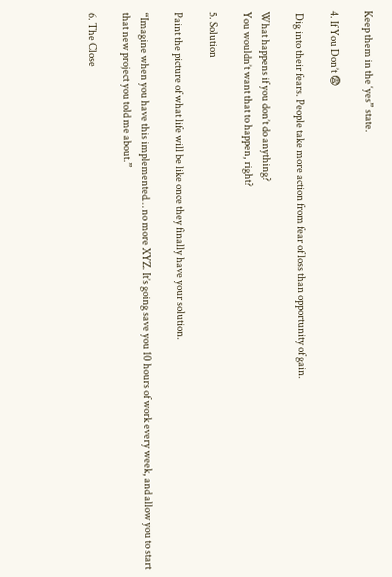Keep them in the ‘yes” state.

4. If You Don’t 😨

 Dig into their fears. People take more action from fear of loss than opportunity of gain.

What happens if you don’t do anything?
You wouldn’t want that to happen, right?

5. Solution

Paint the picture of what life will be like once they finally have your solution.

“Imagine when you have this implemented… no more XYZ. It’s going save you 10 hours of work every week, and allow you to start that new project you told me about.”

6. The Close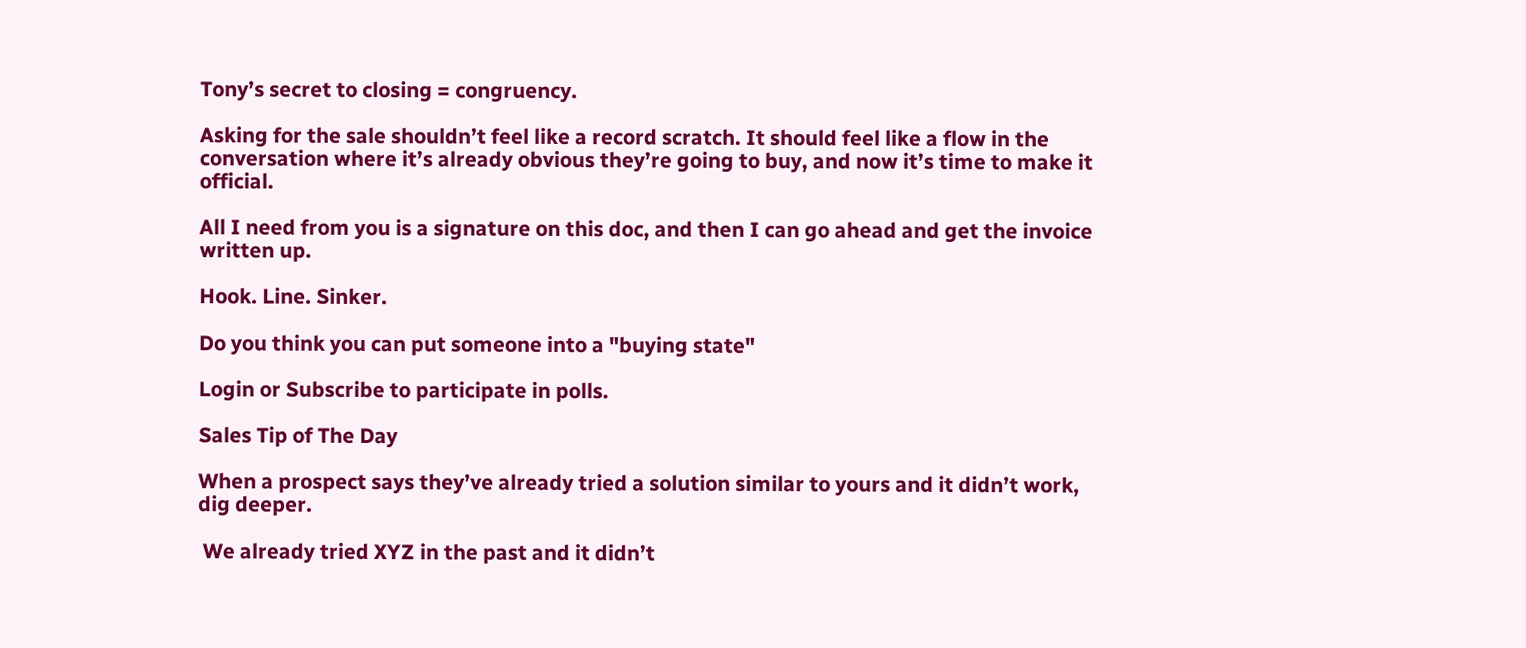Tony’s secret to closing = congruency.

Asking for the sale shouldn’t feel like a record scratch. It should feel like a flow in the conversation where it’s already obvious they’re going to buy, and now it’s time to make it official.

All I need from you is a signature on this doc, and then I can go ahead and get the invoice written up.

Hook. Line. Sinker.

Do you think you can put someone into a "buying state"

Login or Subscribe to participate in polls.

Sales Tip of The Day

When a prospect says they’ve already tried a solution similar to yours and it didn’t work, dig deeper.

 We already tried XYZ in the past and it didn’t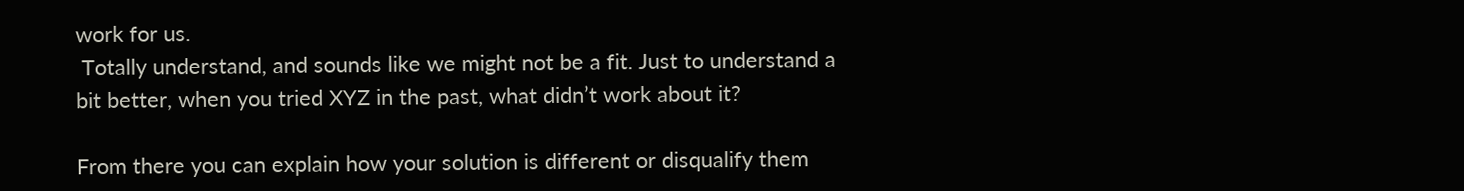work for us.
 Totally understand, and sounds like we might not be a fit. Just to understand a bit better, when you tried XYZ in the past, what didn’t work about it?

From there you can explain how your solution is different or disqualify them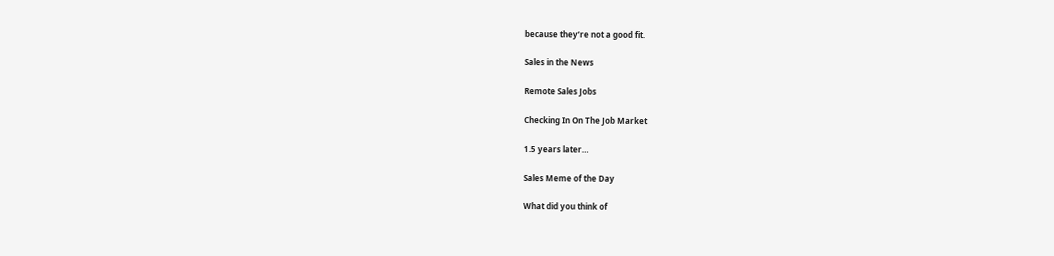because they’re not a good fit.

Sales in the News

Remote Sales Jobs

Checking In On The Job Market

1.5 years later…

Sales Meme of the Day

What did you think of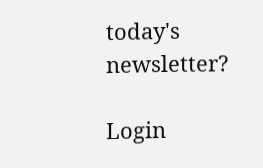today's newsletter?

Login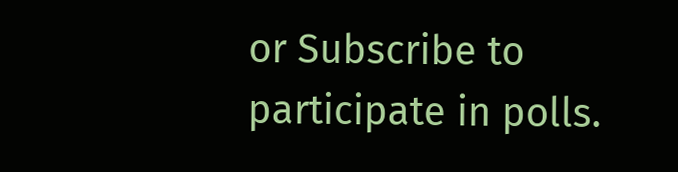or Subscribe to participate in polls.